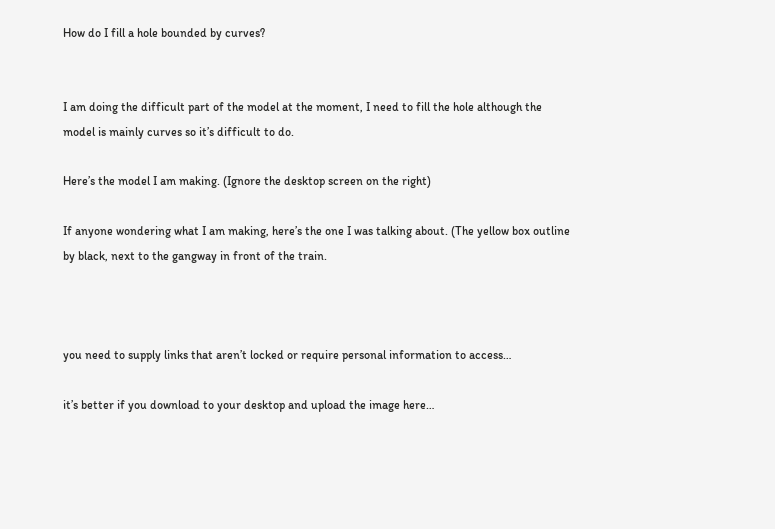How do I fill a hole bounded by curves?


I am doing the difficult part of the model at the moment, I need to fill the hole although the model is mainly curves so it’s difficult to do.

Here’s the model I am making. (Ignore the desktop screen on the right)

If anyone wondering what I am making, here’s the one I was talking about. (The yellow box outline by black, next to the gangway in front of the train.



you need to supply links that aren’t locked or require personal information to access…

it’s better if you download to your desktop and upload the image here…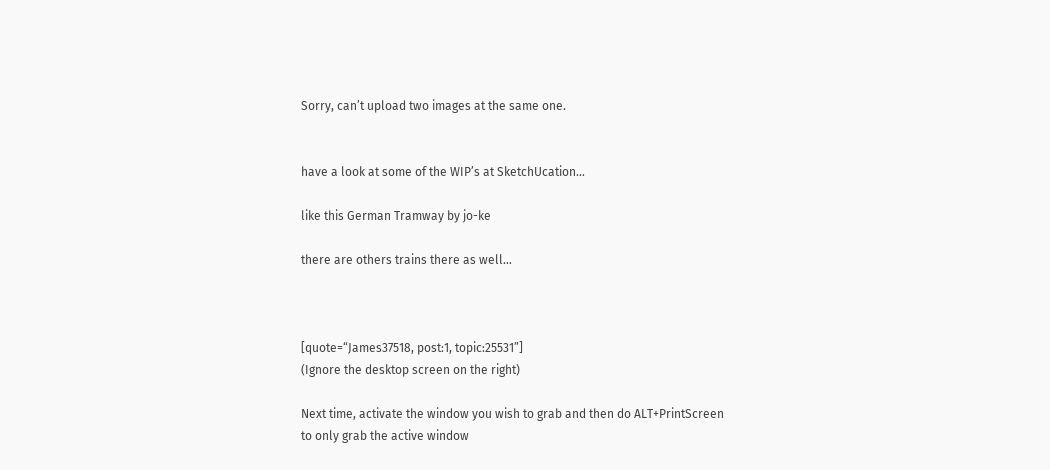Sorry, can’t upload two images at the same one.


have a look at some of the WIP’s at SketchUcation…

like this German Tramway by jo-ke

there are others trains there as well…



[quote=“James37518, post:1, topic:25531”]
(Ignore the desktop screen on the right)

Next time, activate the window you wish to grab and then do ALT+PrintScreen to only grab the active window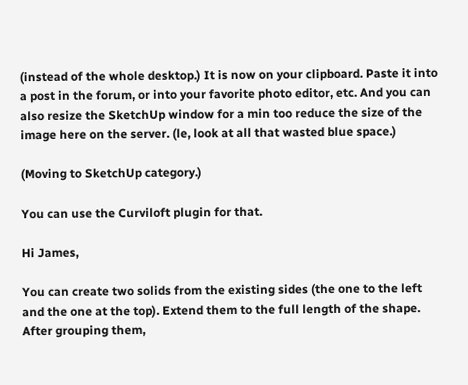(instead of the whole desktop.) It is now on your clipboard. Paste it into a post in the forum, or into your favorite photo editor, etc. And you can also resize the SketchUp window for a min too reduce the size of the image here on the server. (le, look at all that wasted blue space.)

(Moving to SketchUp category.)

You can use the Curviloft plugin for that.

Hi James,

You can create two solids from the existing sides (the one to the left and the one at the top). Extend them to the full length of the shape. After grouping them,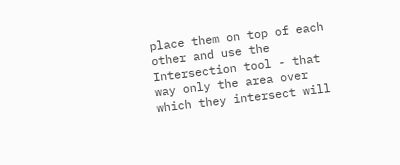place them on top of each other and use the Intersection tool - that way only the area over which they intersect will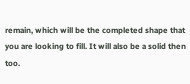remain, which will be the completed shape that you are looking to fill. It will also be a solid then too.